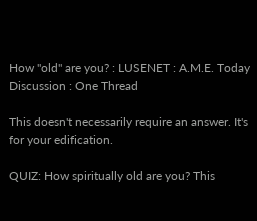How "old" are you? : LUSENET : A.M.E. Today Discussion : One Thread

This doesn't necessarily require an answer. It's for your edification.

QUIZ: How spiritually old are you? This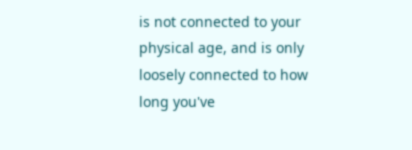is not connected to your physical age, and is only loosely connected to how long you've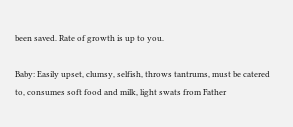been saved. Rate of growth is up to you.

Baby: Easily upset, clumsy, selfish, throws tantrums, must be catered to, consumes soft food and milk, light swats from Father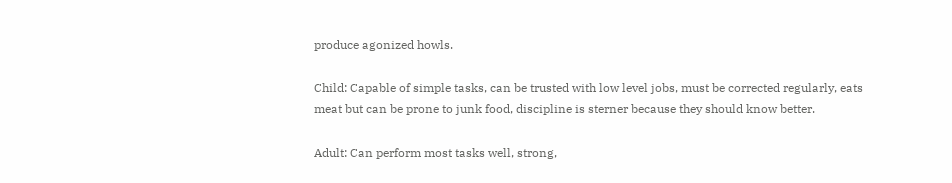produce agonized howls.

Child: Capable of simple tasks, can be trusted with low level jobs, must be corrected regularly, eats meat but can be prone to junk food, discipline is sterner because they should know better.

Adult: Can perform most tasks well, strong,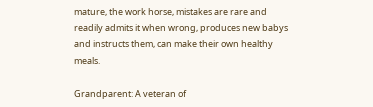mature, the work horse, mistakes are rare and readily admits it when wrong, produces new babys and instructs them, can make their own healthy meals.

Grandparent: A veteran of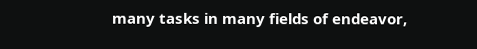many tasks in many fields of endeavor,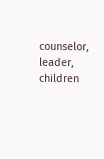counselor, leader, children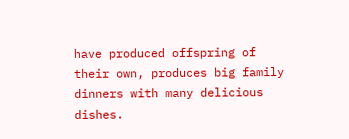have produced offspring of their own, produces big family dinners with many delicious dishes.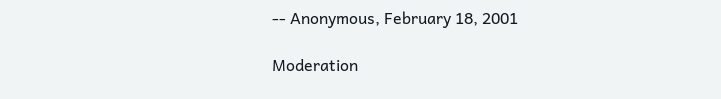-- Anonymous, February 18, 2001

Moderation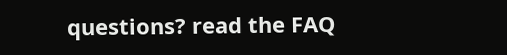questions? read the FAQ